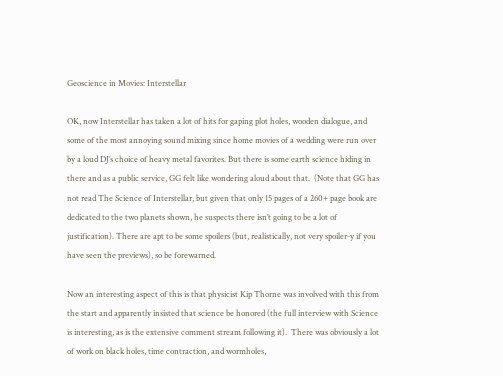Geoscience in Movies: Interstellar

OK, now Interstellar has taken a lot of hits for gaping plot holes, wooden dialogue, and some of the most annoying sound mixing since home movies of a wedding were run over by a loud DJ’s choice of heavy metal favorites. But there is some earth science hiding in there and as a public service, GG felt like wondering aloud about that.  (Note that GG has not read The Science of Interstellar, but given that only 15 pages of a 260+ page book are dedicated to the two planets shown, he suspects there isn’t going to be a lot of justification). There are apt to be some spoilers (but, realistically, not very spoiler-y if you have seen the previews), so be forewarned.

Now an interesting aspect of this is that physicist Kip Thorne was involved with this from the start and apparently insisted that science be honored (the full interview with Science is interesting, as is the extensive comment stream following it).  There was obviously a lot of work on black holes, time contraction, and wormholes,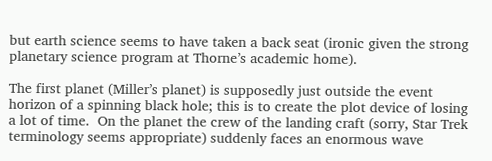but earth science seems to have taken a back seat (ironic given the strong planetary science program at Thorne’s academic home).

The first planet (Miller’s planet) is supposedly just outside the event horizon of a spinning black hole; this is to create the plot device of losing a lot of time.  On the planet the crew of the landing craft (sorry, Star Trek terminology seems appropriate) suddenly faces an enormous wave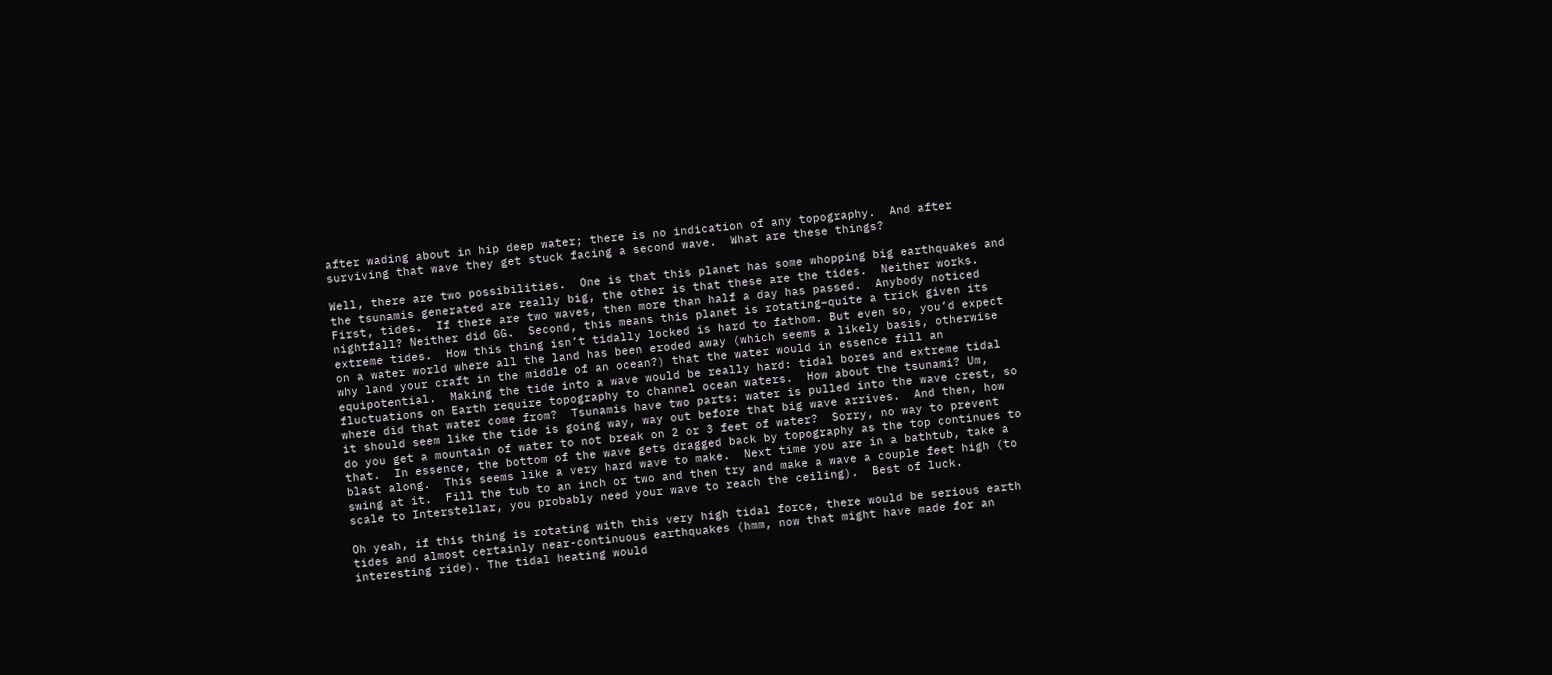after wading about in hip deep water; there is no indication of any topography.  And after surviving that wave they get stuck facing a second wave.  What are these things?

Well, there are two possibilities.  One is that this planet has some whopping big earthquakes and the tsunamis generated are really big, the other is that these are the tides.  Neither works.  First, tides.  If there are two waves, then more than half a day has passed.  Anybody noticed nightfall? Neither did GG.  Second, this means this planet is rotating–quite a trick given its extreme tides.  How this thing isn’t tidally locked is hard to fathom. But even so, you’d expect on a water world where all the land has been eroded away (which seems a likely basis, otherwise why land your craft in the middle of an ocean?) that the water would in essence fill an equipotential.  Making the tide into a wave would be really hard: tidal bores and extreme tidal fluctuations on Earth require topography to channel ocean waters.  How about the tsunami? Um, where did that water come from?  Tsunamis have two parts: water is pulled into the wave crest, so it should seem like the tide is going way, way out before that big wave arrives.  And then, how do you get a mountain of water to not break on 2 or 3 feet of water?  Sorry, no way to prevent that.  In essence, the bottom of the wave gets dragged back by topography as the top continues to blast along.  This seems like a very hard wave to make.  Next time you are in a bathtub, take a swing at it.  Fill the tub to an inch or two and then try and make a wave a couple feet high (to scale to Interstellar, you probably need your wave to reach the ceiling).  Best of luck.

Oh yeah, if this thing is rotating with this very high tidal force, there would be serious earth tides and almost certainly near-continuous earthquakes (hmm, now that might have made for an interesting ride). The tidal heating would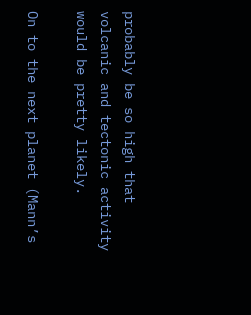probably be so high that volcanic and tectonic activity would be pretty likely.

On to the next planet (Mann’s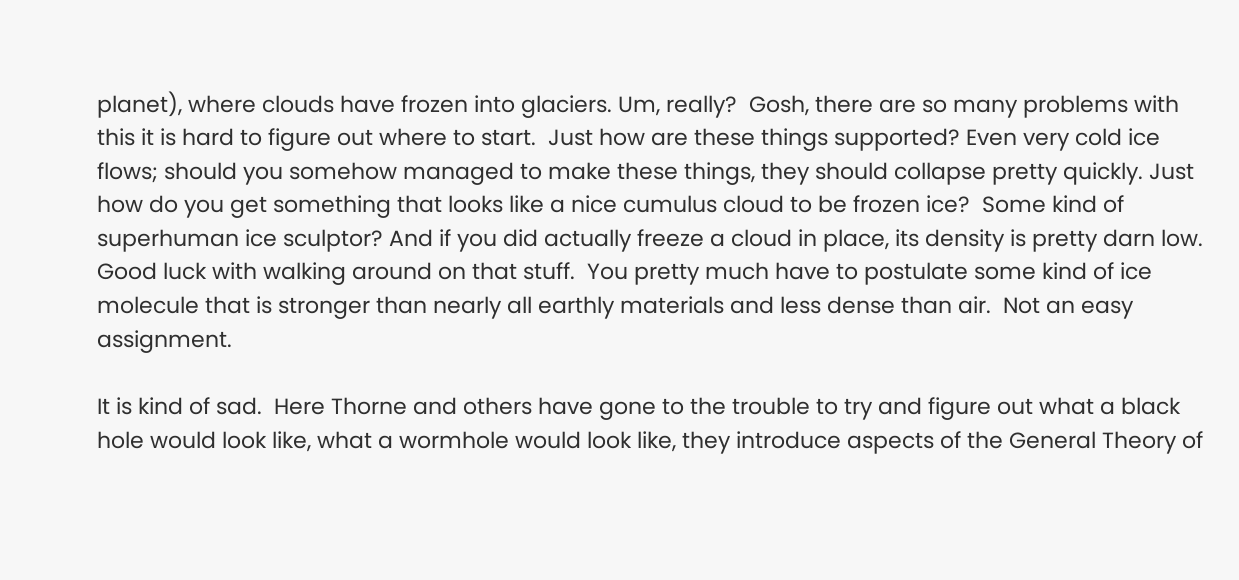planet), where clouds have frozen into glaciers. Um, really?  Gosh, there are so many problems with this it is hard to figure out where to start.  Just how are these things supported? Even very cold ice flows; should you somehow managed to make these things, they should collapse pretty quickly. Just how do you get something that looks like a nice cumulus cloud to be frozen ice?  Some kind of superhuman ice sculptor? And if you did actually freeze a cloud in place, its density is pretty darn low.  Good luck with walking around on that stuff.  You pretty much have to postulate some kind of ice molecule that is stronger than nearly all earthly materials and less dense than air.  Not an easy assignment.

It is kind of sad.  Here Thorne and others have gone to the trouble to try and figure out what a black hole would look like, what a wormhole would look like, they introduce aspects of the General Theory of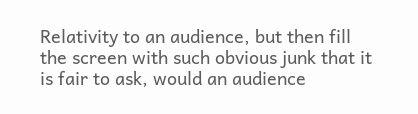Relativity to an audience, but then fill the screen with such obvious junk that it is fair to ask, would an audience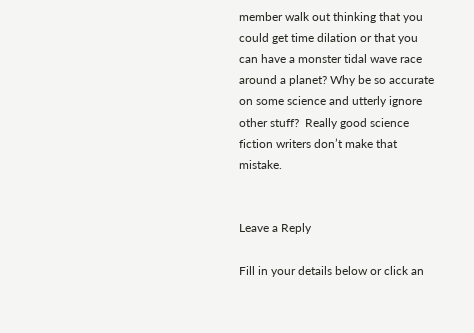member walk out thinking that you could get time dilation or that you can have a monster tidal wave race around a planet? Why be so accurate on some science and utterly ignore other stuff?  Really good science fiction writers don’t make that mistake.


Leave a Reply

Fill in your details below or click an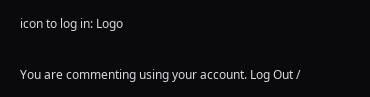icon to log in: Logo

You are commenting using your account. Log Out /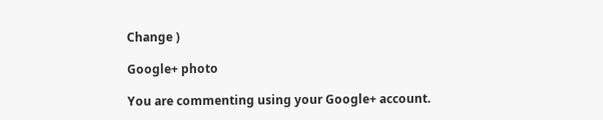Change )

Google+ photo

You are commenting using your Google+ account.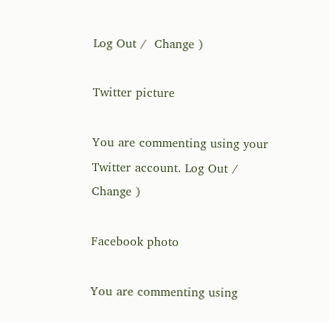Log Out /  Change )

Twitter picture

You are commenting using your Twitter account. Log Out /  Change )

Facebook photo

You are commenting using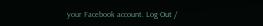your Facebook account. Log Out /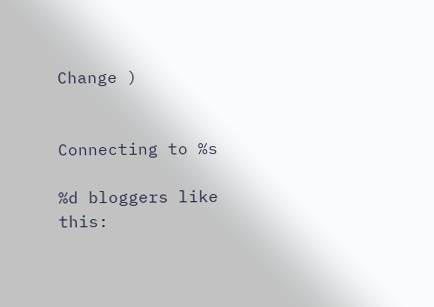Change )


Connecting to %s

%d bloggers like this: